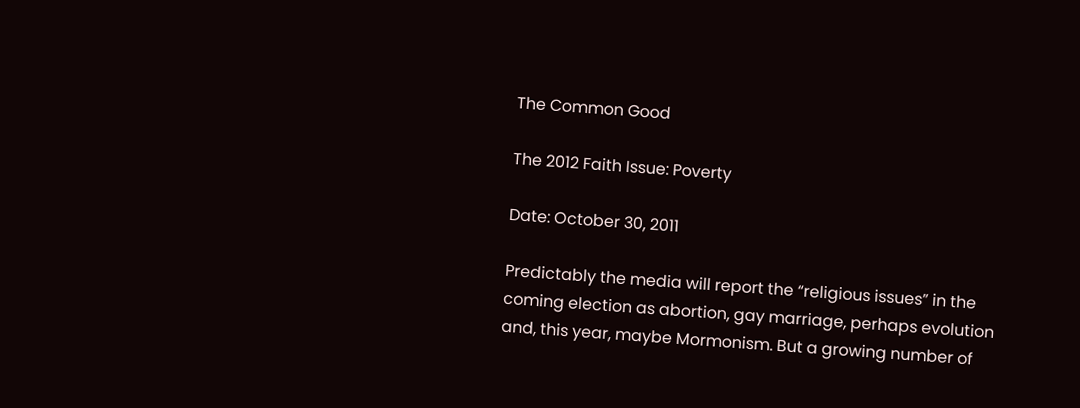The Common Good

The 2012 Faith Issue: Poverty

Date: October 30, 2011

Predictably the media will report the “religious issues” in the coming election as abortion, gay marriage, perhaps evolution and, this year, maybe Mormonism. But a growing number of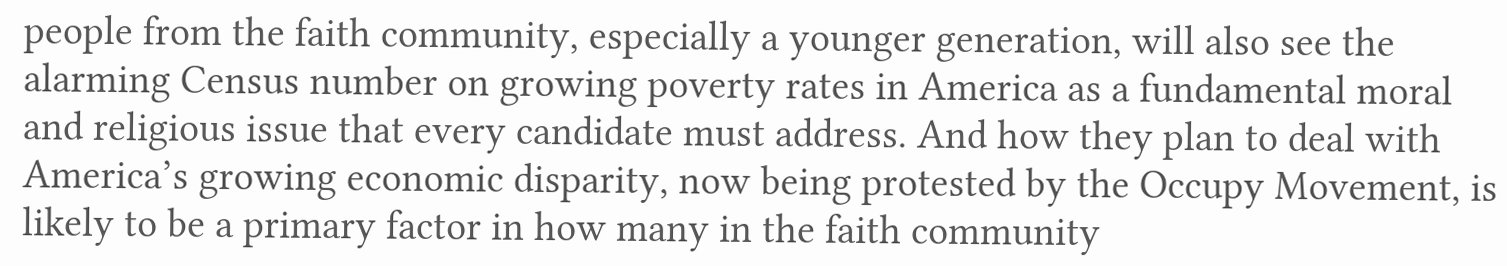people from the faith community, especially a younger generation, will also see the alarming Census number on growing poverty rates in America as a fundamental moral and religious issue that every candidate must address. And how they plan to deal with America’s growing economic disparity, now being protested by the Occupy Movement, is likely to be a primary factor in how many in the faith community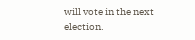will vote in the next election.